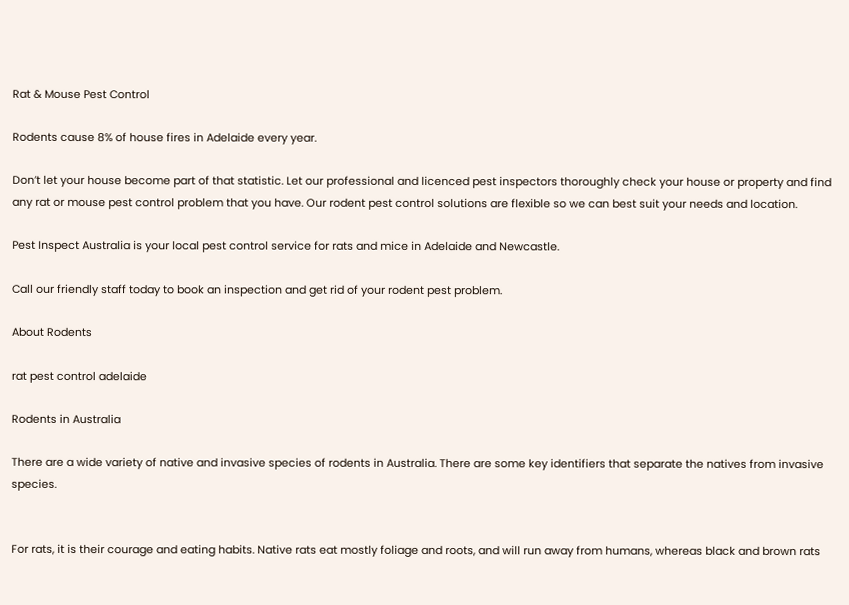Rat & Mouse Pest Control

Rodents cause 8% of house fires in Adelaide every year.

Don’t let your house become part of that statistic. Let our professional and licenced pest inspectors thoroughly check your house or property and find any rat or mouse pest control problem that you have. Our rodent pest control solutions are flexible so we can best suit your needs and location.

Pest Inspect Australia is your local pest control service for rats and mice in Adelaide and Newcastle.

Call our friendly staff today to book an inspection and get rid of your rodent pest problem.

About Rodents

rat pest control adelaide

Rodents in Australia

There are a wide variety of native and invasive species of rodents in Australia. There are some key identifiers that separate the natives from invasive species.


For rats, it is their courage and eating habits. Native rats eat mostly foliage and roots, and will run away from humans, whereas black and brown rats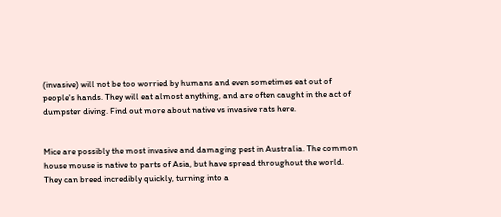(invasive) will not be too worried by humans and even sometimes eat out of people's hands. They will eat almost anything, and are often caught in the act of dumpster diving. Find out more about native vs invasive rats here.


Mice are possibly the most invasive and damaging pest in Australia. The common house mouse is native to parts of Asia, but have spread throughout the world. They can breed incredibly quickly, turning into a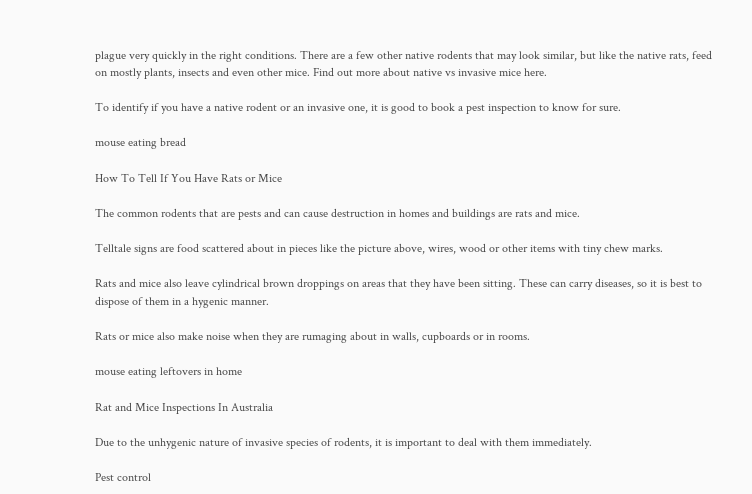plague very quickly in the right conditions. There are a few other native rodents that may look similar, but like the native rats, feed on mostly plants, insects and even other mice. Find out more about native vs invasive mice here.

To identify if you have a native rodent or an invasive one, it is good to book a pest inspection to know for sure.

mouse eating bread

How To Tell If You Have Rats or Mice

The common rodents that are pests and can cause destruction in homes and buildings are rats and mice.

Telltale signs are food scattered about in pieces like the picture above, wires, wood or other items with tiny chew marks.

Rats and mice also leave cylindrical brown droppings on areas that they have been sitting. These can carry diseases, so it is best to dispose of them in a hygenic manner.

Rats or mice also make noise when they are rumaging about in walls, cupboards or in rooms.

mouse eating leftovers in home

Rat and Mice Inspections In Australia

Due to the unhygenic nature of invasive species of rodents, it is important to deal with them immediately.

Pest control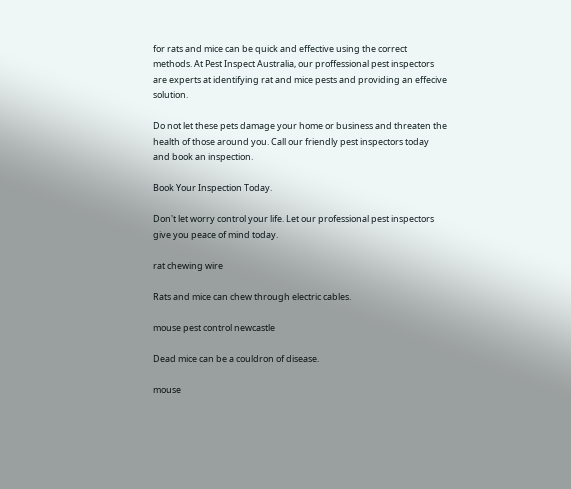for rats and mice can be quick and effective using the correct methods. At Pest Inspect Australia, our proffessional pest inspectors are experts at identifying rat and mice pests and providing an effecive solution.

Do not let these pets damage your home or business and threaten the health of those around you. Call our friendly pest inspectors today and book an inspection.

Book Your Inspection Today.

Don't let worry control your life. Let our professional pest inspectors give you peace of mind today.

rat chewing wire

Rats and mice can chew through electric cables.

mouse pest control newcastle

Dead mice can be a couldron of disease.

mouse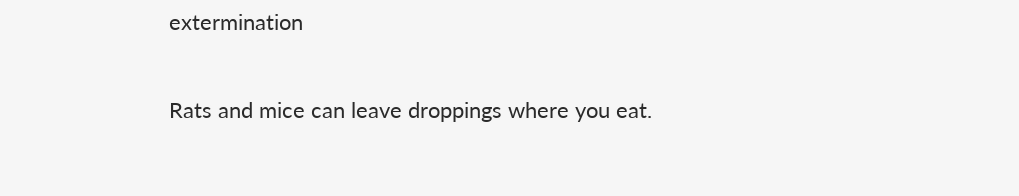extermination

Rats and mice can leave droppings where you eat.